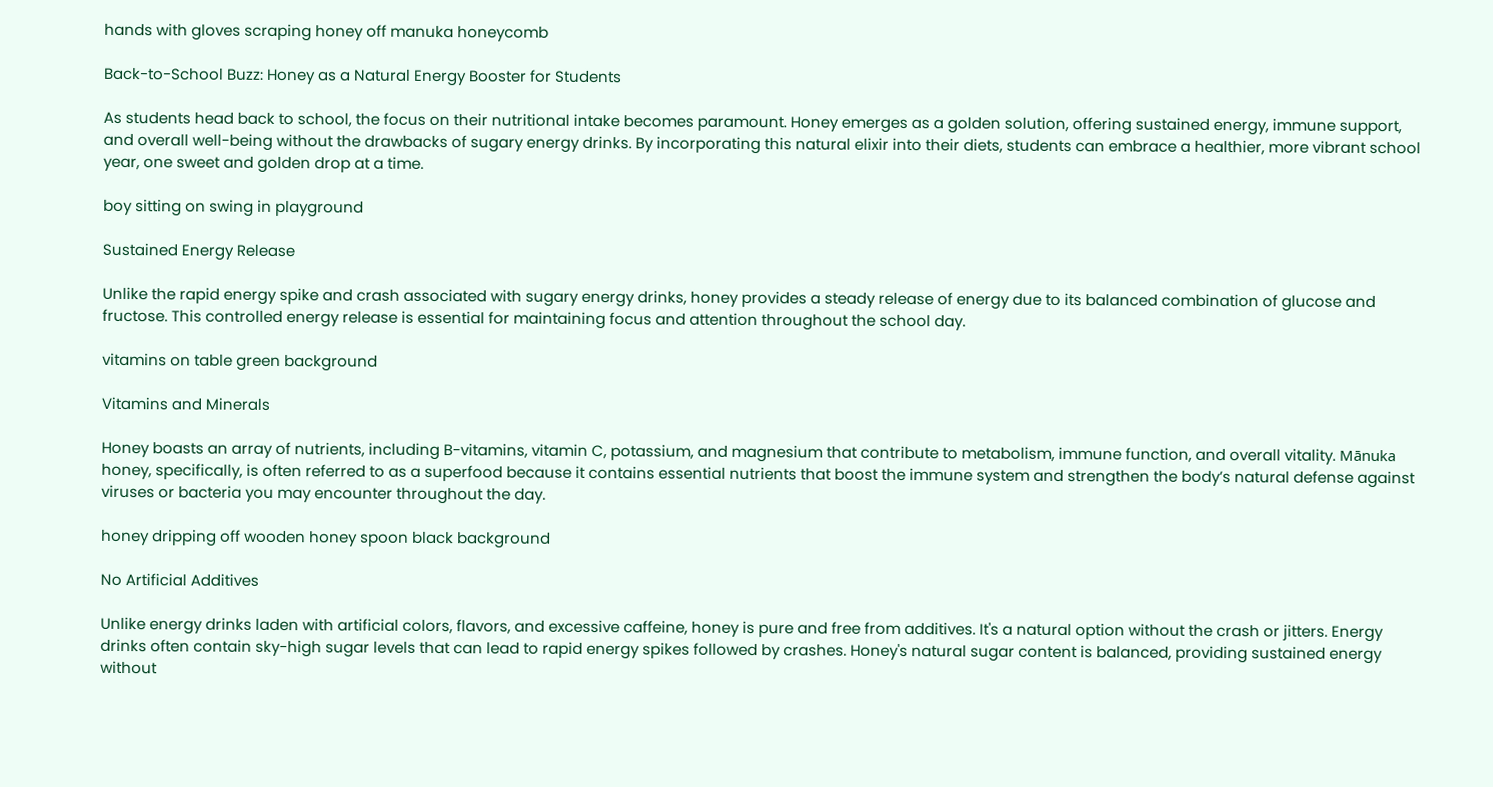hands with gloves scraping honey off manuka honeycomb

Back-to-School Buzz: Honey as a Natural Energy Booster for Students

As students head back to school, the focus on their nutritional intake becomes paramount. Honey emerges as a golden solution, offering sustained energy, immune support, and overall well-being without the drawbacks of sugary energy drinks. By incorporating this natural elixir into their diets, students can embrace a healthier, more vibrant school year, one sweet and golden drop at a time.

boy sitting on swing in playground

Sustained Energy Release

Unlike the rapid energy spike and crash associated with sugary energy drinks, honey provides a steady release of energy due to its balanced combination of glucose and fructose. This controlled energy release is essential for maintaining focus and attention throughout the school day.

vitamins on table green background

Vitamins and Minerals

Honey boasts an array of nutrients, including B-vitamins, vitamin C, potassium, and magnesium that contribute to metabolism, immune function, and overall vitality. Mānuka honey, specifically, is often referred to as a superfood because it contains essential nutrients that boost the immune system and strengthen the body’s natural defense against viruses or bacteria you may encounter throughout the day.

honey dripping off wooden honey spoon black background

No Artificial Additives

Unlike energy drinks laden with artificial colors, flavors, and excessive caffeine, honey is pure and free from additives. It's a natural option without the crash or jitters. Energy drinks often contain sky-high sugar levels that can lead to rapid energy spikes followed by crashes. Honey's natural sugar content is balanced, providing sustained energy without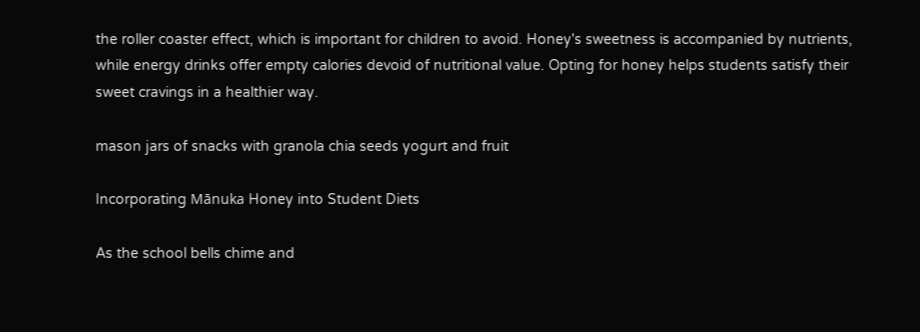the roller coaster effect, which is important for children to avoid. Honey's sweetness is accompanied by nutrients, while energy drinks offer empty calories devoid of nutritional value. Opting for honey helps students satisfy their sweet cravings in a healthier way.

mason jars of snacks with granola chia seeds yogurt and fruit

Incorporating Mānuka Honey into Student Diets

As the school bells chime and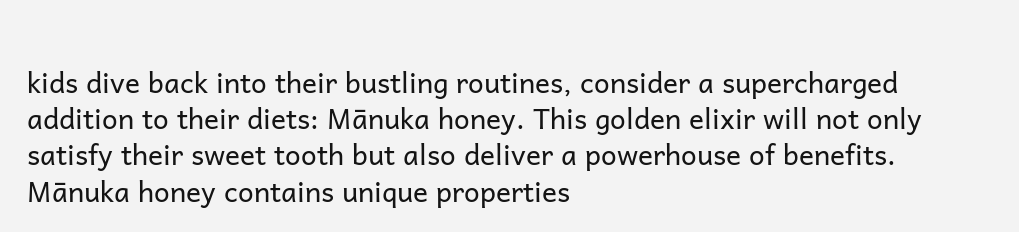kids dive back into their bustling routines, consider a supercharged addition to their diets: Mānuka honey. This golden elixir will not only satisfy their sweet tooth but also deliver a powerhouse of benefits. Mānuka honey contains unique properties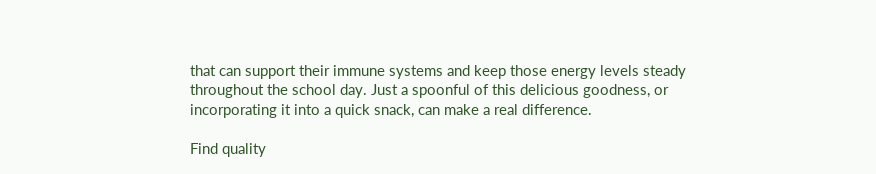that can support their immune systems and keep those energy levels steady throughout the school day. Just a spoonful of this delicious goodness, or incorporating it into a quick snack, can make a real difference.

Find quality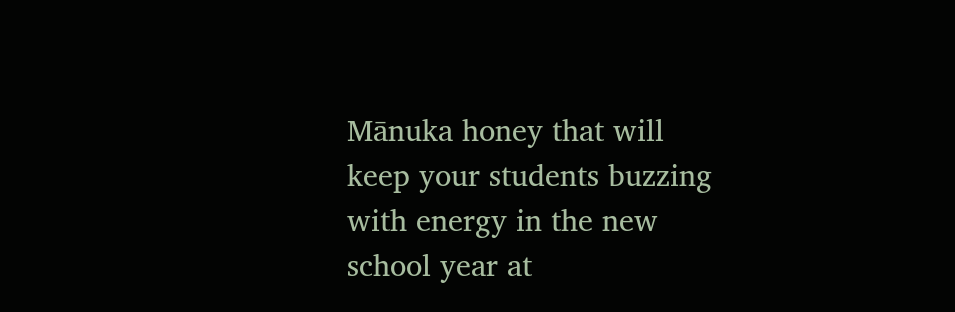Mānuka honey that will keep your students buzzing with energy in the new school year at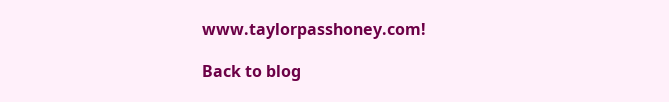www.taylorpasshoney.com!

Back to blog